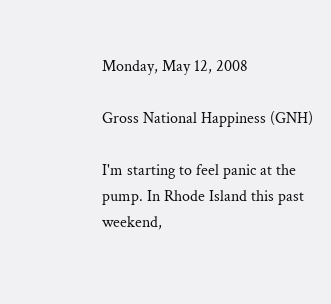Monday, May 12, 2008

Gross National Happiness (GNH)

I'm starting to feel panic at the pump. In Rhode Island this past weekend,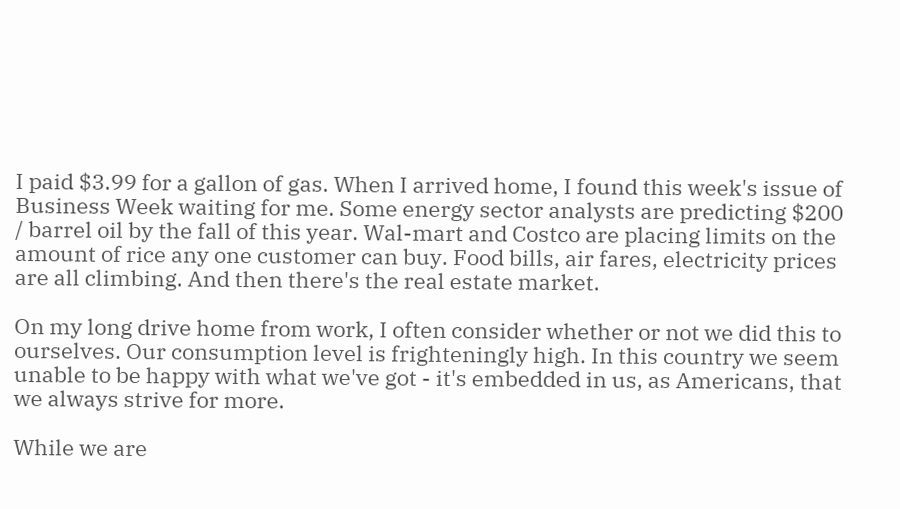I paid $3.99 for a gallon of gas. When I arrived home, I found this week's issue of Business Week waiting for me. Some energy sector analysts are predicting $200 / barrel oil by the fall of this year. Wal-mart and Costco are placing limits on the amount of rice any one customer can buy. Food bills, air fares, electricity prices are all climbing. And then there's the real estate market.

On my long drive home from work, I often consider whether or not we did this to ourselves. Our consumption level is frighteningly high. In this country we seem unable to be happy with what we've got - it's embedded in us, as Americans, that we always strive for more.

While we are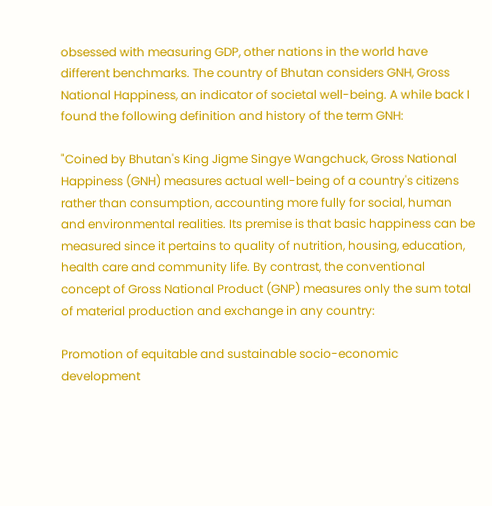obsessed with measuring GDP, other nations in the world have different benchmarks. The country of Bhutan considers GNH, Gross National Happiness, an indicator of societal well-being. A while back I found the following definition and history of the term GNH:

"Coined by Bhutan's King Jigme Singye Wangchuck, Gross National Happiness (GNH) measures actual well-being of a country's citizens rather than consumption, accounting more fully for social, human and environmental realities. Its premise is that basic happiness can be measured since it pertains to quality of nutrition, housing, education, health care and community life. By contrast, the conventional concept of Gross National Product (GNP) measures only the sum total of material production and exchange in any country:

Promotion of equitable and sustainable socio-economic development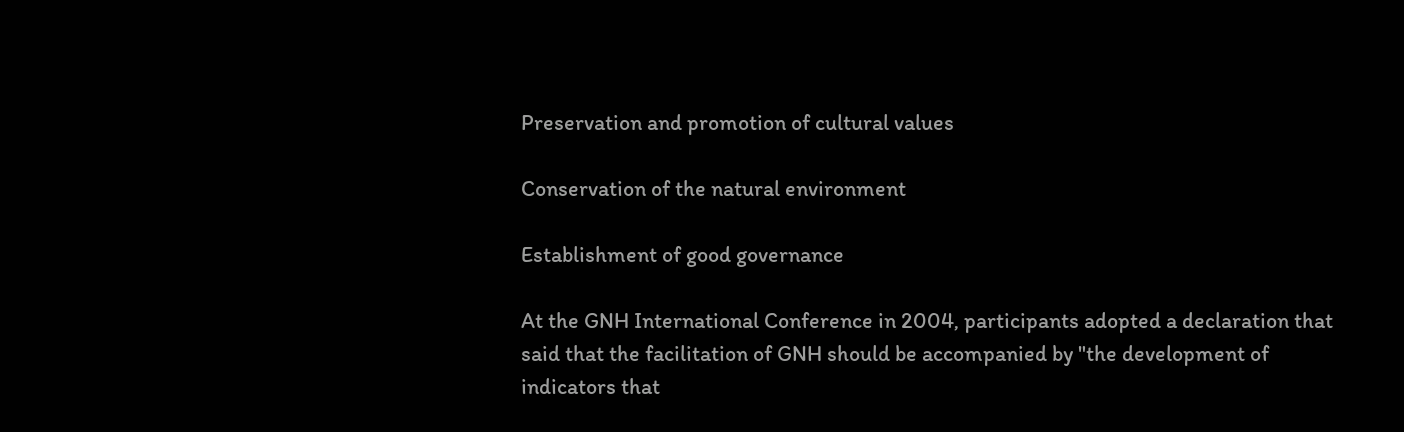Preservation and promotion of cultural values

Conservation of the natural environment

Establishment of good governance

At the GNH International Conference in 2004, participants adopted a declaration that said that the facilitation of GNH should be accompanied by "the development of indicators that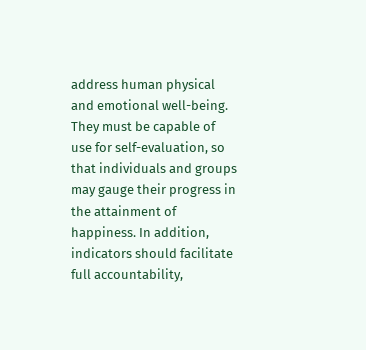address human physical and emotional well-being. They must be capable of use for self-evaluation, so that individuals and groups may gauge their progress in the attainment of happiness. In addition, indicators should facilitate full accountability,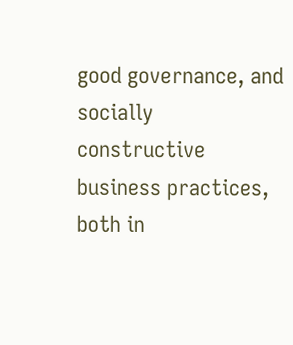good governance, and socially constructive business practices, both in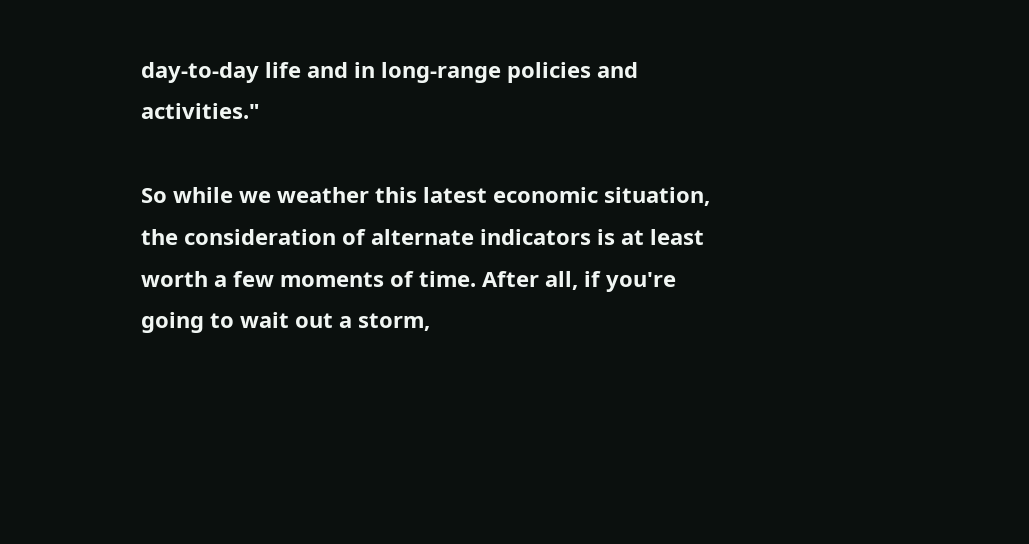day-to-day life and in long-range policies and activities."

So while we weather this latest economic situation, the consideration of alternate indicators is at least worth a few moments of time. After all, if you're going to wait out a storm,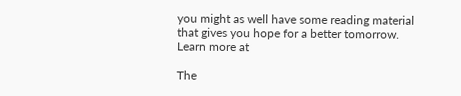you might as well have some reading material that gives you hope for a better tomorrow. Learn more at

The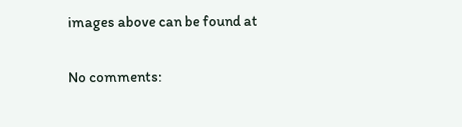images above can be found at

No comments: